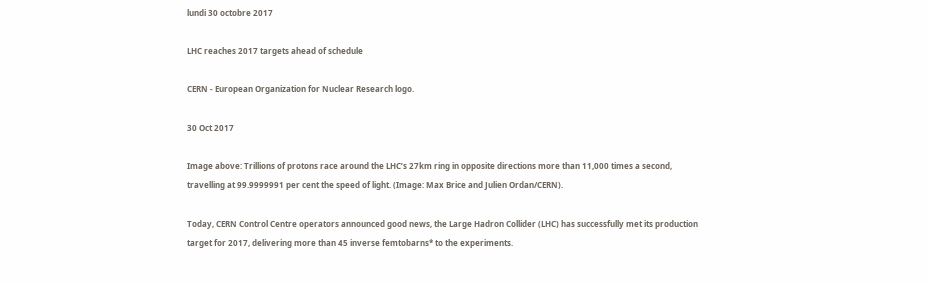lundi 30 octobre 2017

LHC reaches 2017 targets ahead of schedule

CERN - European Organization for Nuclear Research logo.

30 Oct 2017

Image above: Trillions of protons race around the LHC’s 27km ring in opposite directions more than 11,000 times a second, travelling at 99.9999991 per cent the speed of light. (Image: Max Brice and Julien Ordan/CERN).

Today, CERN Control Centre operators announced good news, the Large Hadron Collider (LHC) has successfully met its production target for 2017, delivering more than 45 inverse femtobarns* to the experiments.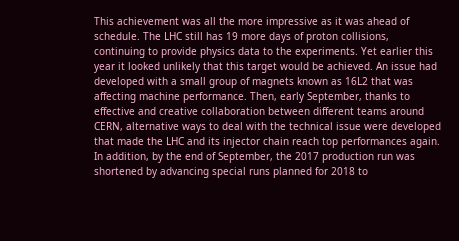This achievement was all the more impressive as it was ahead of schedule. The LHC still has 19 more days of proton collisions, continuing to provide physics data to the experiments. Yet earlier this year it looked unlikely that this target would be achieved. An issue had developed with a small group of magnets known as 16L2 that was affecting machine performance. Then, early September, thanks to effective and creative collaboration between different teams around CERN, alternative ways to deal with the technical issue were developed that made the LHC and its injector chain reach top performances again. In addition, by the end of September, the 2017 production run was shortened by advancing special runs planned for 2018 to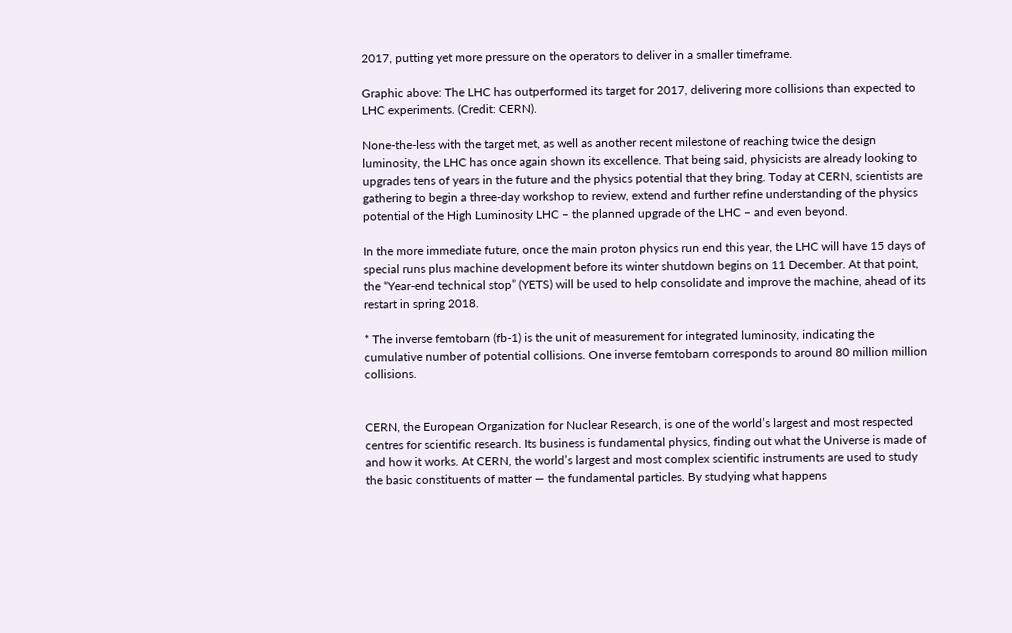2017, putting yet more pressure on the operators to deliver in a smaller timeframe.

Graphic above: The LHC has outperformed its target for 2017, delivering more collisions than expected to LHC experiments. (Credit: CERN).

None-the-less with the target met, as well as another recent milestone of reaching twice the design luminosity, the LHC has once again shown its excellence. That being said, physicists are already looking to upgrades tens of years in the future and the physics potential that they bring. Today at CERN, scientists are gathering to begin a three-day workshop to review, extend and further refine understanding of the physics potential of the High Luminosity LHC – the planned upgrade of the LHC – and even beyond.

In the more immediate future, once the main proton physics run end this year, the LHC will have 15 days of special runs plus machine development before its winter shutdown begins on 11 December. At that point, the “Year-end technical stop” (YETS) will be used to help consolidate and improve the machine, ahead of its restart in spring 2018.

* The inverse femtobarn (fb-1) is the unit of measurement for integrated luminosity, indicating the cumulative number of potential collisions. One inverse femtobarn corresponds to around 80 million million collisions.


CERN, the European Organization for Nuclear Research, is one of the world’s largest and most respected centres for scientific research. Its business is fundamental physics, finding out what the Universe is made of and how it works. At CERN, the world’s largest and most complex scientific instruments are used to study the basic constituents of matter — the fundamental particles. By studying what happens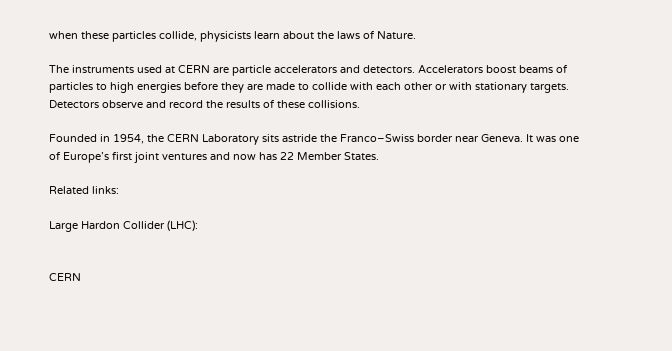when these particles collide, physicists learn about the laws of Nature.

The instruments used at CERN are particle accelerators and detectors. Accelerators boost beams of particles to high energies before they are made to collide with each other or with stationary targets. Detectors observe and record the results of these collisions.

Founded in 1954, the CERN Laboratory sits astride the Franco–Swiss border near Geneva. It was one of Europe’s first joint ventures and now has 22 Member States.

Related links:

Large Hardon Collider (LHC):


CERN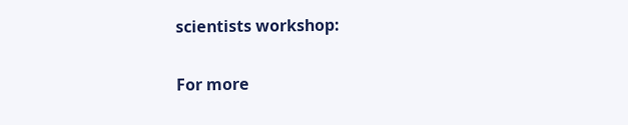scientists workshop:

For more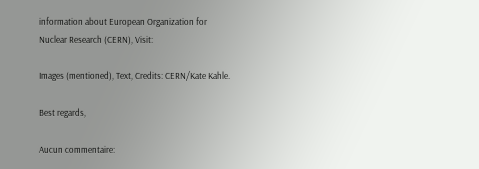information about European Organization for Nuclear Research (CERN), Visit:

Images (mentioned), Text, Credits: CERN/Kate Kahle.

Best regards,

Aucun commentaire: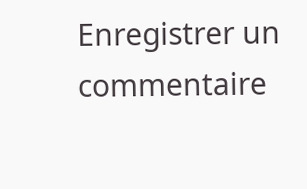Enregistrer un commentaire